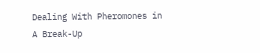Dealing With Pheromones in A Break-Up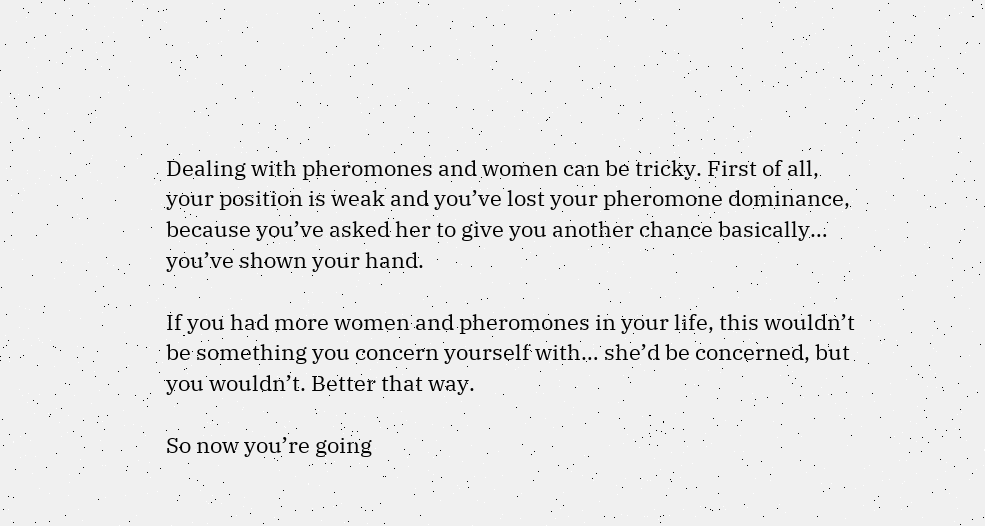Dealing with pheromones and women can be tricky. First of all, your position is weak and you’ve lost your pheromone dominance, because you’ve asked her to give you another chance basically… you’ve shown your hand.

If you had more women and pheromones in your life, this wouldn’t be something you concern yourself with… she’d be concerned, but you wouldn’t. Better that way.

So now you’re going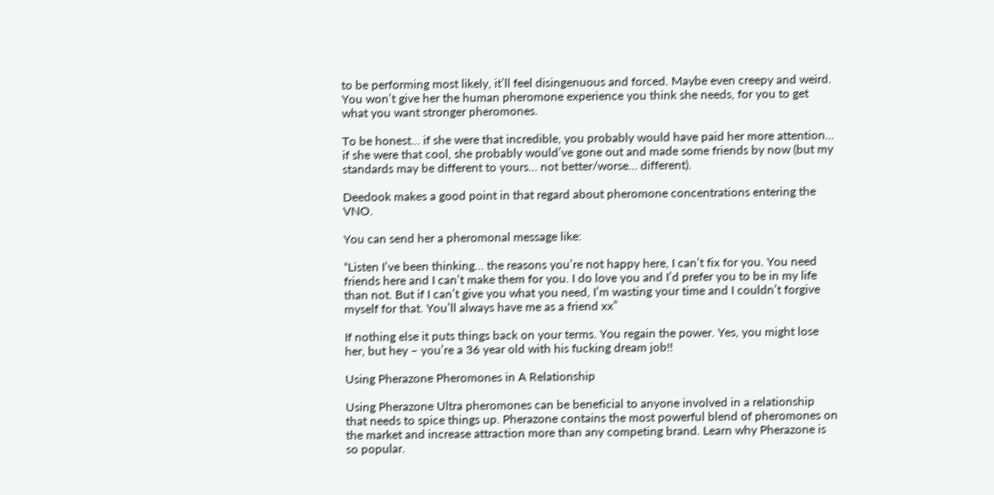to be performing most likely, it’ll feel disingenuous and forced. Maybe even creepy and weird. You won’t give her the human pheromone experience you think she needs, for you to get what you want stronger pheromones.

To be honest… if she were that incredible, you probably would have paid her more attention… if she were that cool, she probably would’ve gone out and made some friends by now (but my standards may be different to yours… not better/worse… different).

Deedook makes a good point in that regard about pheromone concentrations entering the VNO.

You can send her a pheromonal message like:

“Listen I’ve been thinking… the reasons you’re not happy here, I can’t fix for you. You need friends here and I can’t make them for you. I do love you and I’d prefer you to be in my life than not. But if I can’t give you what you need, I’m wasting your time and I couldn’t forgive myself for that. You’ll always have me as a friend xx”

If nothing else it puts things back on your terms. You regain the power. Yes, you might lose her, but hey – you’re a 36 year old with his fucking dream job!!

Using Pherazone Pheromones in A Relationship

Using Pherazone Ultra pheromones can be beneficial to anyone involved in a relationship that needs to spice things up. Pherazone contains the most powerful blend of pheromones on the market and increase attraction more than any competing brand. Learn why Pherazone is so popular.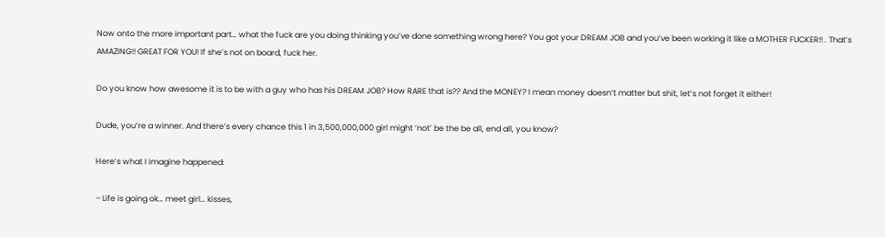Now onto the more important part… what the fuck are you doing thinking you’ve done something wrong here? You got your DREAM JOB and you’ve been working it like a MOTHER FUCKER!! . That’s AMAZING!! GREAT FOR YOU! If she’s not on board, fuck her.

Do you know how awesome it is to be with a guy who has his DREAM JOB? How RARE that is?? And the MONEY? I mean money doesn’t matter but shit, let’s not forget it either!

Dude, you’re a winner. And there’s every chance this 1 in 3,500,000,000 girl might ‘not’ be the be all, end all, you know?

Here’s what I imagine happened:

– Life is going ok… meet girl… kisses,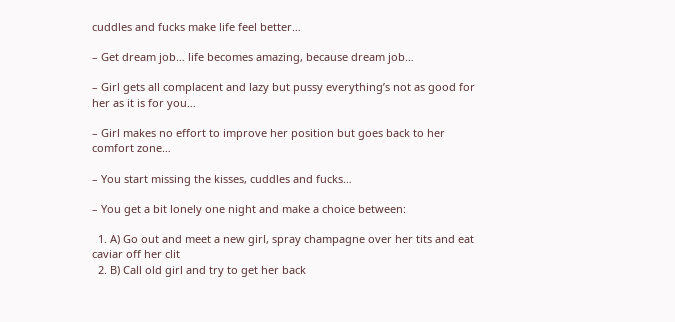cuddles and fucks make life feel better…

– Get dream job… life becomes amazing, because dream job…

– Girl gets all complacent and lazy but pussy everything’s not as good for her as it is for you…

– Girl makes no effort to improve her position but goes back to her comfort zone…

– You start missing the kisses, cuddles and fucks…

– You get a bit lonely one night and make a choice between:

  1. A) Go out and meet a new girl, spray champagne over her tits and eat caviar off her clit
  2. B) Call old girl and try to get her back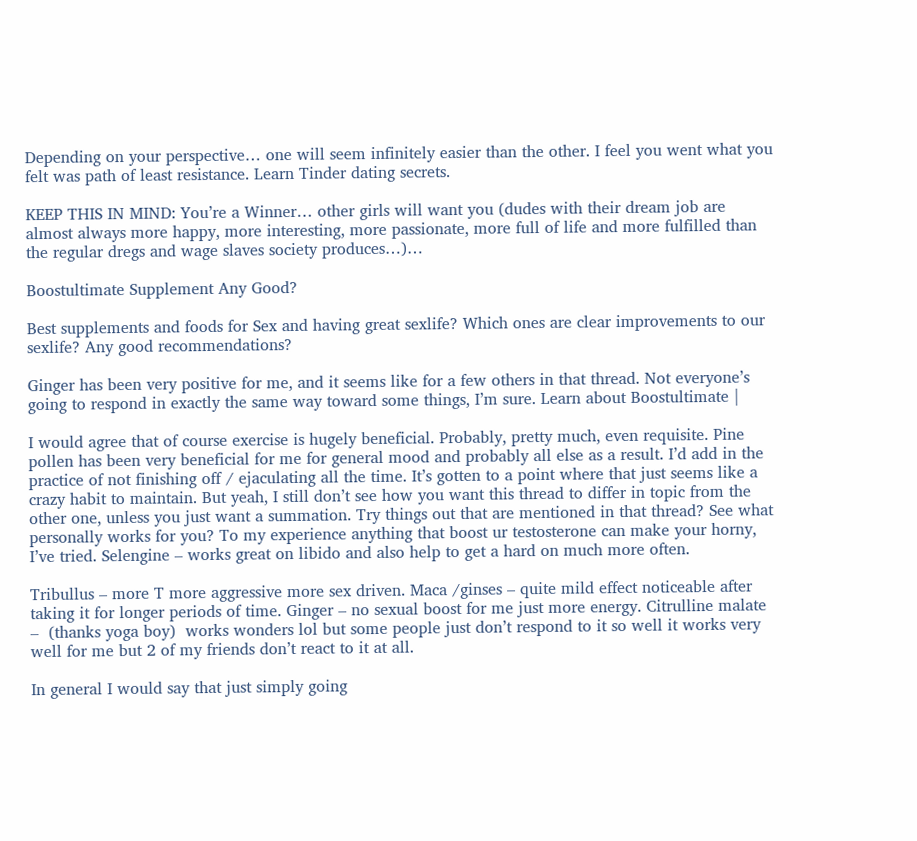Depending on your perspective… one will seem infinitely easier than the other. I feel you went what you felt was path of least resistance. Learn Tinder dating secrets.

KEEP THIS IN MIND: You’re a Winner… other girls will want you (dudes with their dream job are almost always more happy, more interesting, more passionate, more full of life and more fulfilled than the regular dregs and wage slaves society produces…)…

Boostultimate Supplement Any Good?

Best supplements and foods for Sex and having great sexlife? Which ones are clear improvements to our sexlife? Any good recommendations?

Ginger has been very positive for me, and it seems like for a few others in that thread. Not everyone’s going to respond in exactly the same way toward some things, I’m sure. Learn about Boostultimate |

I would agree that of course exercise is hugely beneficial. Probably, pretty much, even requisite. Pine pollen has been very beneficial for me for general mood and probably all else as a result. I’d add in the practice of not finishing off / ejaculating all the time. It’s gotten to a point where that just seems like a crazy habit to maintain. But yeah, I still don’t see how you want this thread to differ in topic from the other one, unless you just want a summation. Try things out that are mentioned in that thread? See what personally works for you? To my experience anything that boost ur testosterone can make your horny, I’ve tried. Selengine – works great on libido and also help to get a hard on much more often.

Tribullus – more T more aggressive more sex driven. Maca /ginses – quite mild effect noticeable after taking it for longer periods of time. Ginger – no sexual boost for me just more energy. Citrulline malate –  (thanks yoga boy)  works wonders lol but some people just don’t respond to it so well it works very well for me but 2 of my friends don’t react to it at all.

In general I would say that just simply going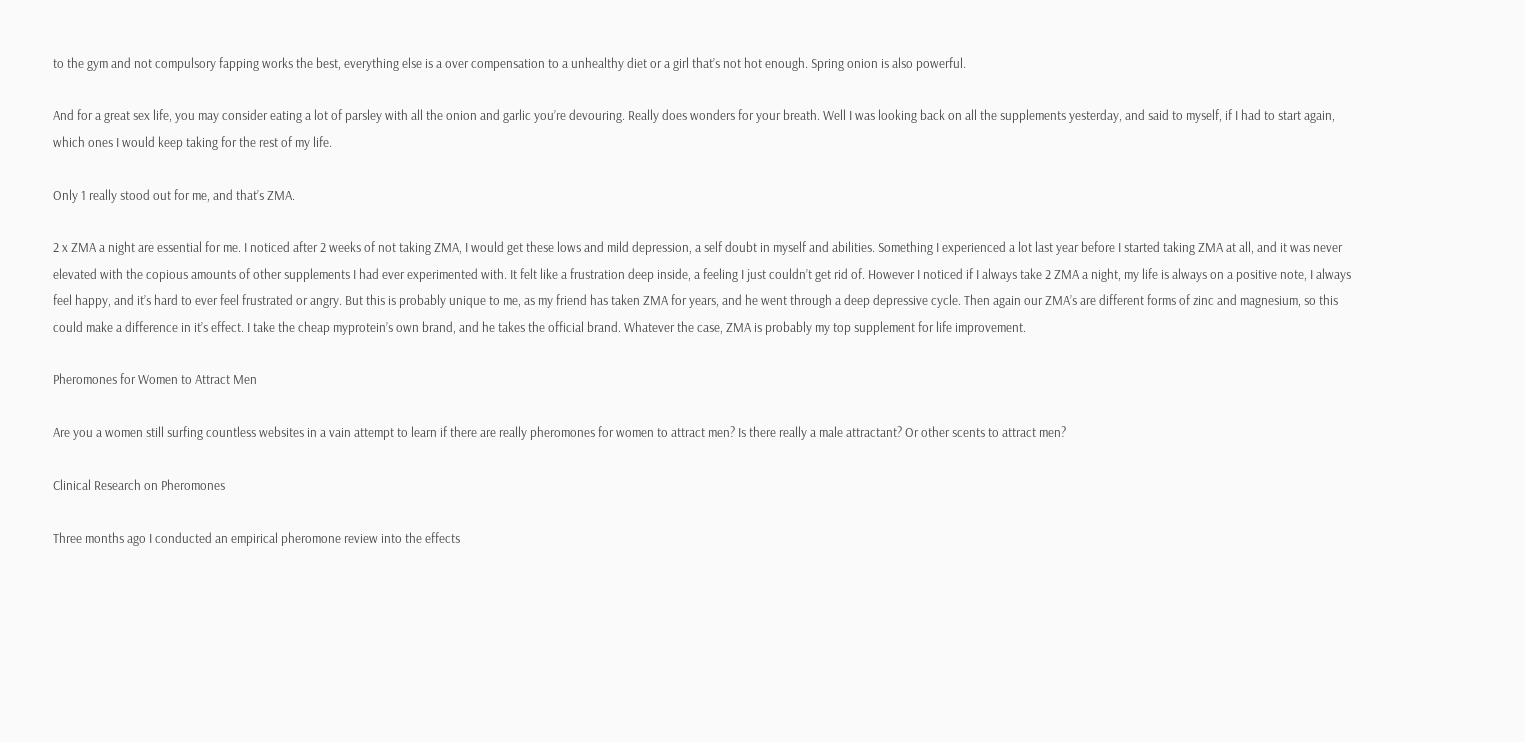to the gym and not compulsory fapping works the best, everything else is a over compensation to a unhealthy diet or a girl that’s not hot enough. Spring onion is also powerful.

And for a great sex life, you may consider eating a lot of parsley with all the onion and garlic you’re devouring. Really does wonders for your breath. Well I was looking back on all the supplements yesterday, and said to myself, if I had to start again, which ones I would keep taking for the rest of my life.

Only 1 really stood out for me, and that’s ZMA.

2 x ZMA a night are essential for me. I noticed after 2 weeks of not taking ZMA, I would get these lows and mild depression, a self doubt in myself and abilities. Something I experienced a lot last year before I started taking ZMA at all, and it was never elevated with the copious amounts of other supplements I had ever experimented with. It felt like a frustration deep inside, a feeling I just couldn’t get rid of. However I noticed if I always take 2 ZMA a night, my life is always on a positive note, I always feel happy, and it’s hard to ever feel frustrated or angry. But this is probably unique to me, as my friend has taken ZMA for years, and he went through a deep depressive cycle. Then again our ZMA’s are different forms of zinc and magnesium, so this could make a difference in it’s effect. I take the cheap myprotein’s own brand, and he takes the official brand. Whatever the case, ZMA is probably my top supplement for life improvement.

Pheromones for Women to Attract Men

Are you a women still surfing countless websites in a vain attempt to learn if there are really pheromones for women to attract men? Is there really a male attractant? Or other scents to attract men?

Clinical Research on Pheromones

Three months ago I conducted an empirical pheromone review into the effects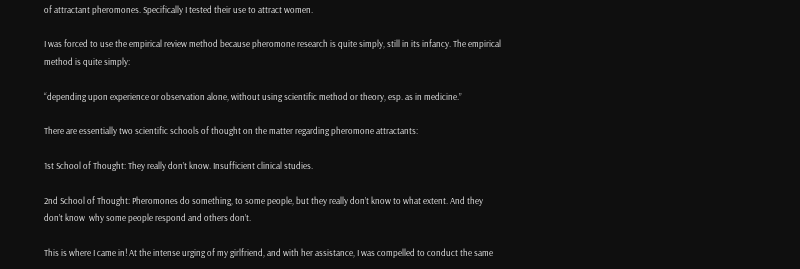of attractant pheromones. Specifically I tested their use to attract women.

I was forced to use the empirical review method because pheromone research is quite simply, still in its infancy. The empirical method is quite simply:

“depending upon experience or observation alone, without using scientific method or theory, esp. as in medicine.”

There are essentially two scientific schools of thought on the matter regarding pheromone attractants:

1st School of Thought: They really don’t know. Insufficient clinical studies.

2nd School of Thought: Pheromones do something, to some people, but they really don’t know to what extent. And they don’t know  why some people respond and others don’t.

This is where I came in! At the intense urging of my girlfriend, and with her assistance, I was compelled to conduct the same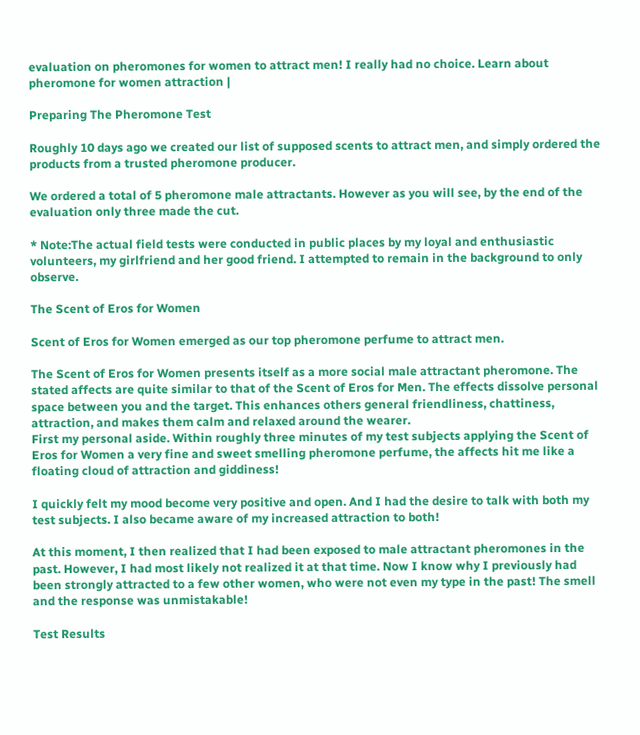evaluation on pheromones for women to attract men! I really had no choice. Learn about pheromone for women attraction |

Preparing The Pheromone Test

Roughly 10 days ago we created our list of supposed scents to attract men, and simply ordered the products from a trusted pheromone producer.

We ordered a total of 5 pheromone male attractants. However as you will see, by the end of the evaluation only three made the cut.

* Note:The actual field tests were conducted in public places by my loyal and enthusiastic volunteers, my girlfriend and her good friend. I attempted to remain in the background to only observe.

The Scent of Eros for Women

Scent of Eros for Women emerged as our top pheromone perfume to attract men.

The Scent of Eros for Women presents itself as a more social male attractant pheromone. The stated affects are quite similar to that of the Scent of Eros for Men. The effects dissolve personal space between you and the target. This enhances others general friendliness, chattiness, attraction, and makes them calm and relaxed around the wearer.
First my personal aside. Within roughly three minutes of my test subjects applying the Scent of Eros for Women a very fine and sweet smelling pheromone perfume, the affects hit me like a floating cloud of attraction and giddiness!

I quickly felt my mood become very positive and open. And I had the desire to talk with both my test subjects. I also became aware of my increased attraction to both!

At this moment, I then realized that I had been exposed to male attractant pheromones in the past. However, I had most likely not realized it at that time. Now I know why I previously had been strongly attracted to a few other women, who were not even my type in the past! The smell and the response was unmistakable!

Test Results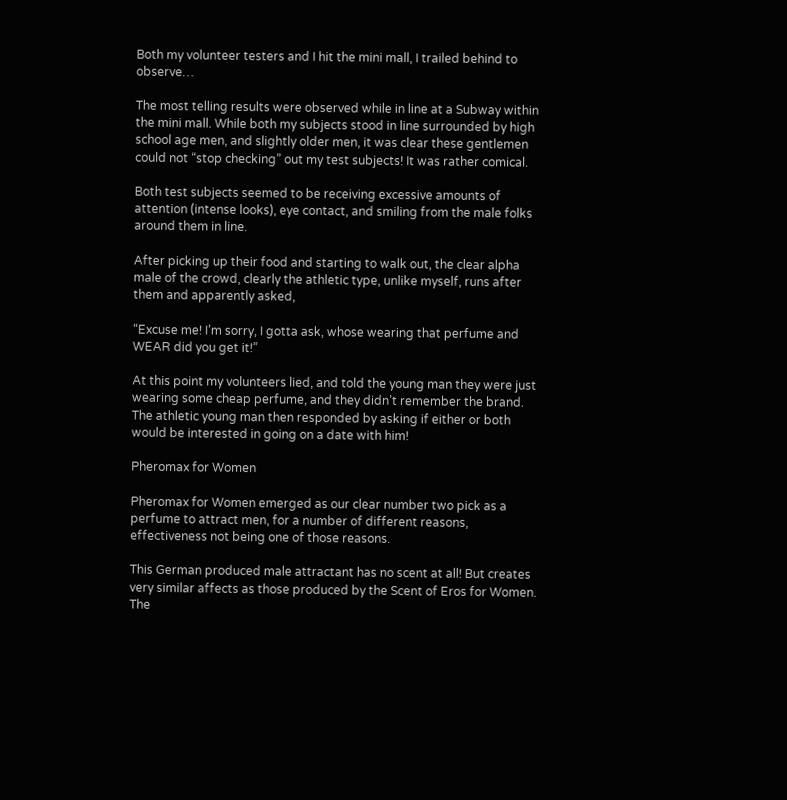Both my volunteer testers and I hit the mini mall, I trailed behind to observe…

The most telling results were observed while in line at a Subway within the mini mall. While both my subjects stood in line surrounded by high school age men, and slightly older men, it was clear these gentlemen could not “stop checking” out my test subjects! It was rather comical.

Both test subjects seemed to be receiving excessive amounts of attention (intense looks), eye contact, and smiling from the male folks around them in line.

After picking up their food and starting to walk out, the clear alpha male of the crowd, clearly the athletic type, unlike myself, runs after them and apparently asked,

“Excuse me! I’m sorry, I gotta ask, whose wearing that perfume and WEAR did you get it!”

At this point my volunteers lied, and told the young man they were just wearing some cheap perfume, and they didn’t remember the brand. The athletic young man then responded by asking if either or both would be interested in going on a date with him!

Pheromax for Women

Pheromax for Women emerged as our clear number two pick as a perfume to attract men, for a number of different reasons, effectiveness not being one of those reasons.

This German produced male attractant has no scent at all! But creates very similar affects as those produced by the Scent of Eros for Women. The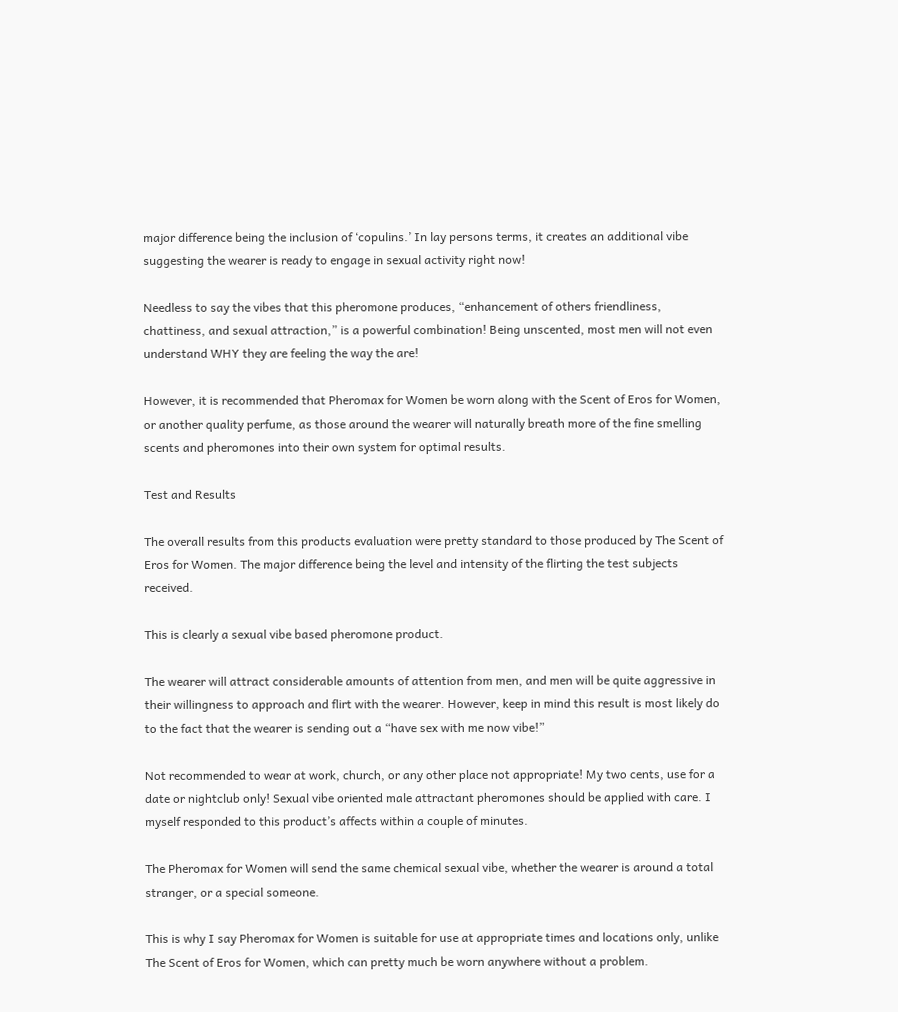major difference being the inclusion of ‘copulins.’ In lay persons terms, it creates an additional vibe suggesting the wearer is ready to engage in sexual activity right now!

Needless to say the vibes that this pheromone produces, “enhancement of others friendliness, chattiness, and sexual attraction,” is a powerful combination! Being unscented, most men will not even understand WHY they are feeling the way the are!

However, it is recommended that Pheromax for Women be worn along with the Scent of Eros for Women, or another quality perfume, as those around the wearer will naturally breath more of the fine smelling scents and pheromones into their own system for optimal results.

Test and Results

The overall results from this products evaluation were pretty standard to those produced by The Scent of Eros for Women. The major difference being the level and intensity of the flirting the test subjects received.

This is clearly a sexual vibe based pheromone product.

The wearer will attract considerable amounts of attention from men, and men will be quite aggressive in their willingness to approach and flirt with the wearer. However, keep in mind this result is most likely do to the fact that the wearer is sending out a “have sex with me now vibe!”

Not recommended to wear at work, church, or any other place not appropriate! My two cents, use for a date or nightclub only! Sexual vibe oriented male attractant pheromones should be applied with care. I myself responded to this product’s affects within a couple of minutes.

The Pheromax for Women will send the same chemical sexual vibe, whether the wearer is around a total stranger, or a special someone.

This is why I say Pheromax for Women is suitable for use at appropriate times and locations only, unlike The Scent of Eros for Women, which can pretty much be worn anywhere without a problem.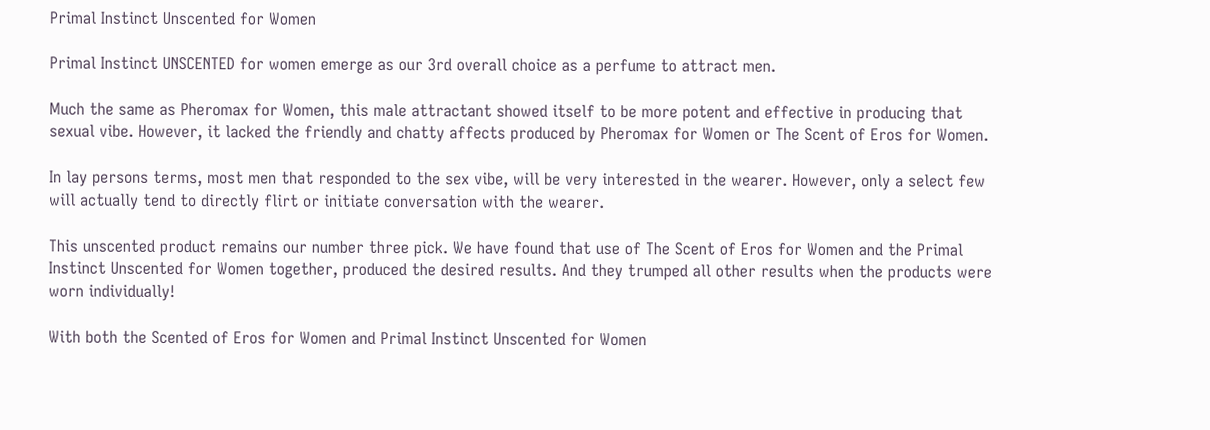Primal Instinct Unscented for Women

Primal Instinct UNSCENTED for women emerge as our 3rd overall choice as a perfume to attract men.

Much the same as Pheromax for Women, this male attractant showed itself to be more potent and effective in producing that sexual vibe. However, it lacked the friendly and chatty affects produced by Pheromax for Women or The Scent of Eros for Women.

In lay persons terms, most men that responded to the sex vibe, will be very interested in the wearer. However, only a select few will actually tend to directly flirt or initiate conversation with the wearer.

This unscented product remains our number three pick. We have found that use of The Scent of Eros for Women and the Primal Instinct Unscented for Women together, produced the desired results. And they trumped all other results when the products were worn individually!

With both the Scented of Eros for Women and Primal Instinct Unscented for Women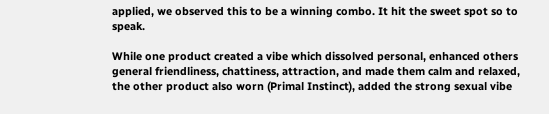applied, we observed this to be a winning combo. It hit the sweet spot so to speak.

While one product created a vibe which dissolved personal, enhanced others general friendliness, chattiness, attraction, and made them calm and relaxed, the other product also worn (Primal Instinct), added the strong sexual vibe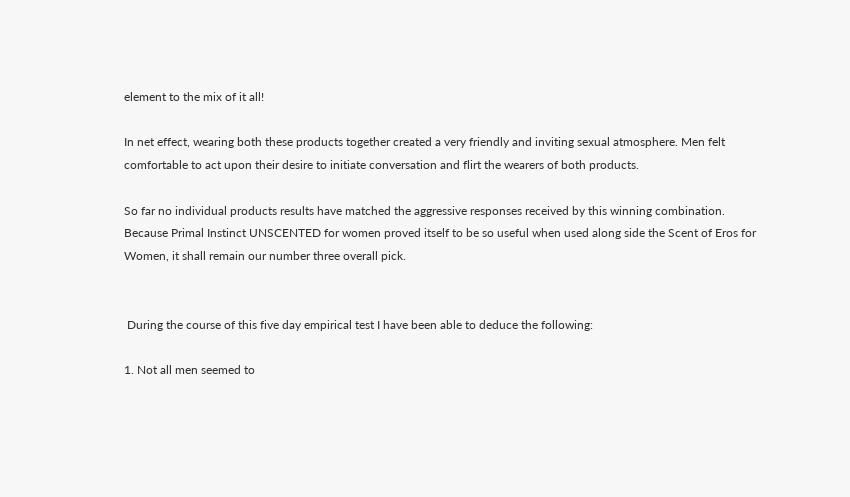element to the mix of it all!

In net effect, wearing both these products together created a very friendly and inviting sexual atmosphere. Men felt comfortable to act upon their desire to initiate conversation and flirt the wearers of both products.

So far no individual products results have matched the aggressive responses received by this winning combination. Because Primal Instinct UNSCENTED for women proved itself to be so useful when used along side the Scent of Eros for Women, it shall remain our number three overall pick.


 During the course of this five day empirical test I have been able to deduce the following:

1. Not all men seemed to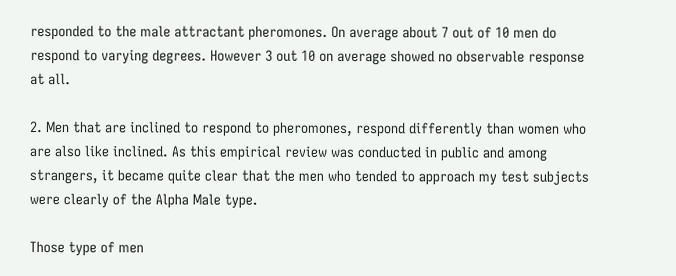responded to the male attractant pheromones. On average about 7 out of 10 men do respond to varying degrees. However 3 out 10 on average showed no observable response at all.

2. Men that are inclined to respond to pheromones, respond differently than women who are also like inclined. As this empirical review was conducted in public and among strangers, it became quite clear that the men who tended to approach my test subjects were clearly of the Alpha Male type.

Those type of men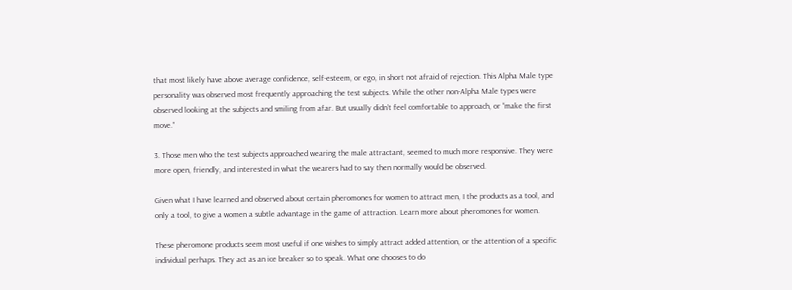that most likely have above average confidence, self-esteem, or ego, in short not afraid of rejection. This Alpha Male type personality was observed most frequently approaching the test subjects. While the other non-Alpha Male types were observed looking at the subjects and smiling from afar. But usually didn’t feel comfortable to approach, or “make the first move.”

3. Those men who the test subjects approached wearing the male attractant, seemed to much more responsive. They were more open, friendly, and interested in what the wearers had to say then normally would be observed.

Given what I have learned and observed about certain pheromones for women to attract men, I the products as a tool, and only a tool, to give a women a subtle advantage in the game of attraction. Learn more about pheromones for women.

These pheromone products seem most useful if one wishes to simply attract added attention, or the attention of a specific individual perhaps. They act as an ice breaker so to speak. What one chooses to do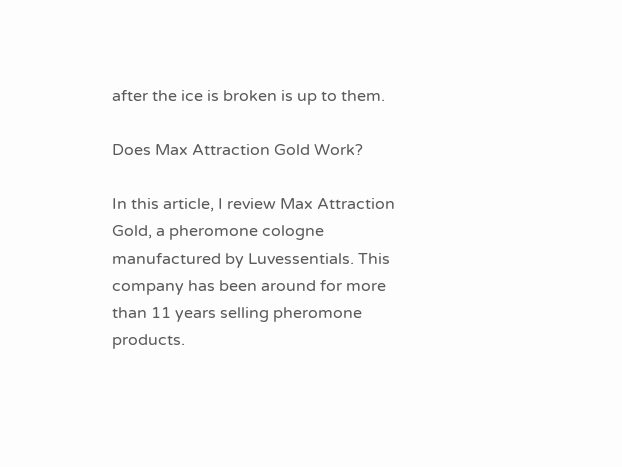after the ice is broken is up to them.

Does Max Attraction Gold Work?

In this article, I review Max Attraction Gold, a pheromone cologne manufactured by Luvessentials. This company has been around for more than 11 years selling pheromone products.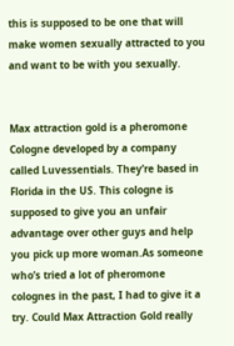this is supposed to be one that will make women sexually attracted to you and want to be with you sexually.


Max attraction gold is a pheromone Cologne developed by a company called Luvessentials. They’re based in Florida in the US. This cologne is supposed to give you an unfair advantage over other guys and help you pick up more woman.As someone who’s tried a lot of pheromone colognes in the past, I had to give it a try. Could Max Attraction Gold really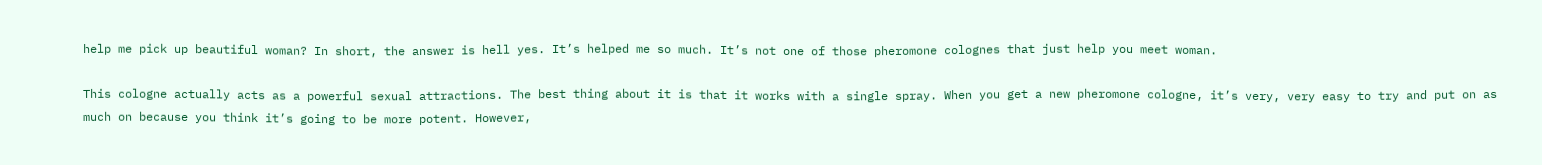help me pick up beautiful woman? In short, the answer is hell yes. It’s helped me so much. It’s not one of those pheromone colognes that just help you meet woman.

This cologne actually acts as a powerful sexual attractions. The best thing about it is that it works with a single spray. When you get a new pheromone cologne, it’s very, very easy to try and put on as much on because you think it’s going to be more potent. However,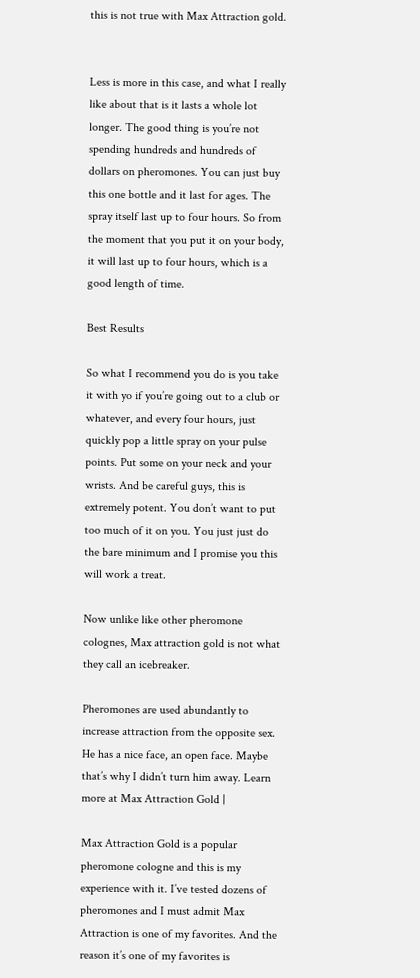this is not true with Max Attraction gold.


Less is more in this case, and what I really like about that is it lasts a whole lot longer. The good thing is you’re not spending hundreds and hundreds of dollars on pheromones. You can just buy this one bottle and it last for ages. The spray itself last up to four hours. So from the moment that you put it on your body, it will last up to four hours, which is a good length of time.

Best Results

So what I recommend you do is you take it with yo if you’re going out to a club or whatever, and every four hours, just quickly pop a little spray on your pulse points. Put some on your neck and your wrists. And be careful guys, this is extremely potent. You don’t want to put too much of it on you. You just just do the bare minimum and I promise you this will work a treat.

Now unlike like other pheromone colognes, Max attraction gold is not what they call an icebreaker.

Pheromones are used abundantly to increase attraction from the opposite sex. He has a nice face, an open face. Maybe that’s why I didn’t turn him away. Learn more at Max Attraction Gold |

Max Attraction Gold is a popular pheromone cologne and this is my experience with it. I’ve tested dozens of pheromones and I must admit Max Attraction is one of my favorites. And the reason it’s one of my favorites is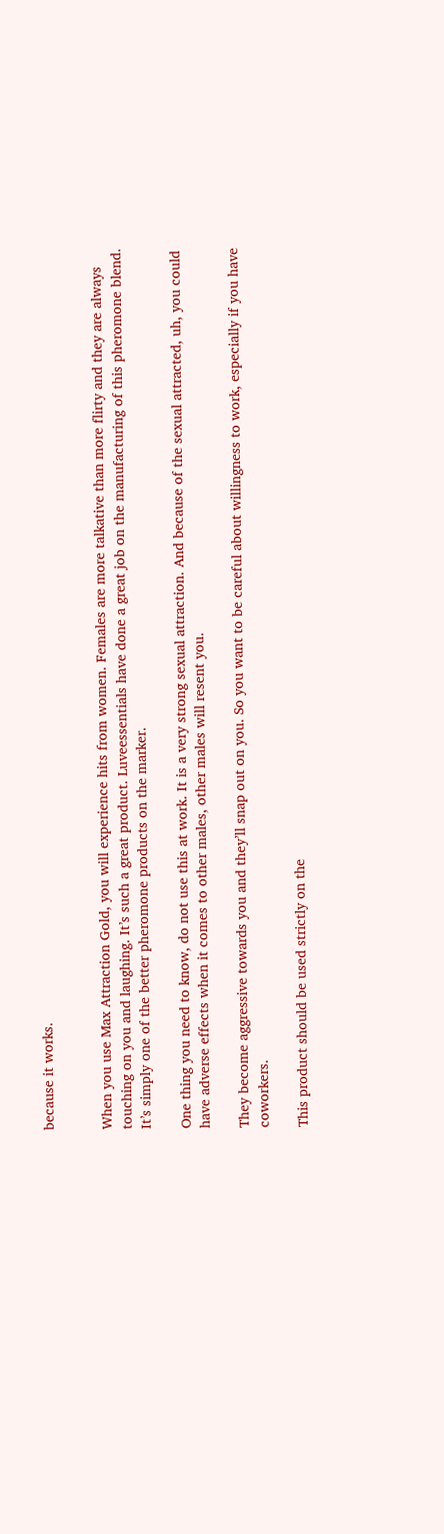because it works.


When you use Max Attraction Gold, you will experience hits from women. Females are more talkative than more flirty and they are always touching on you and laughing. It’s such a great product. Luveessentials have done a great job on the manufacturing of this pheromone blend. It’s simply one of the better pheromone products on the marker.

One thing you need to know, do not use this at work. It is a very strong sexual attraction. And because of the sexual attracted, uh, you could have adverse effects when it comes to other males, other males will resent you.

They become aggressive towards you and they’ll snap out on you. So you want to be careful about willingness to work, especially if you have coworkers.

This product should be used strictly on the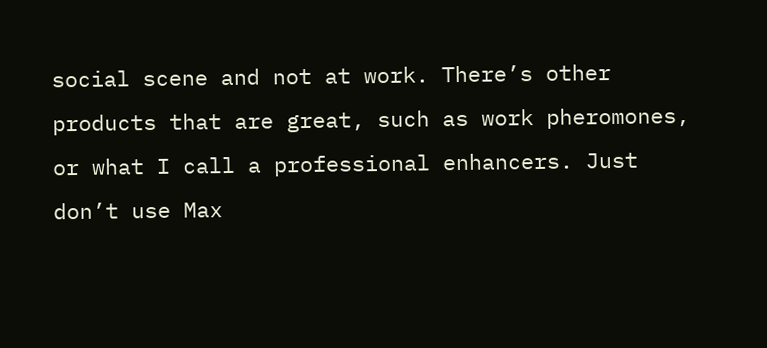social scene and not at work. There’s other products that are great, such as work pheromones, or what I call a professional enhancers. Just don’t use Max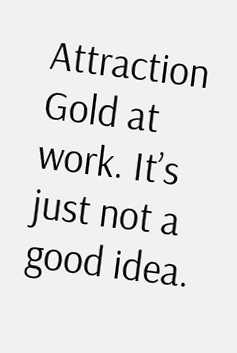Attraction Gold at work. It’s just not a good idea.